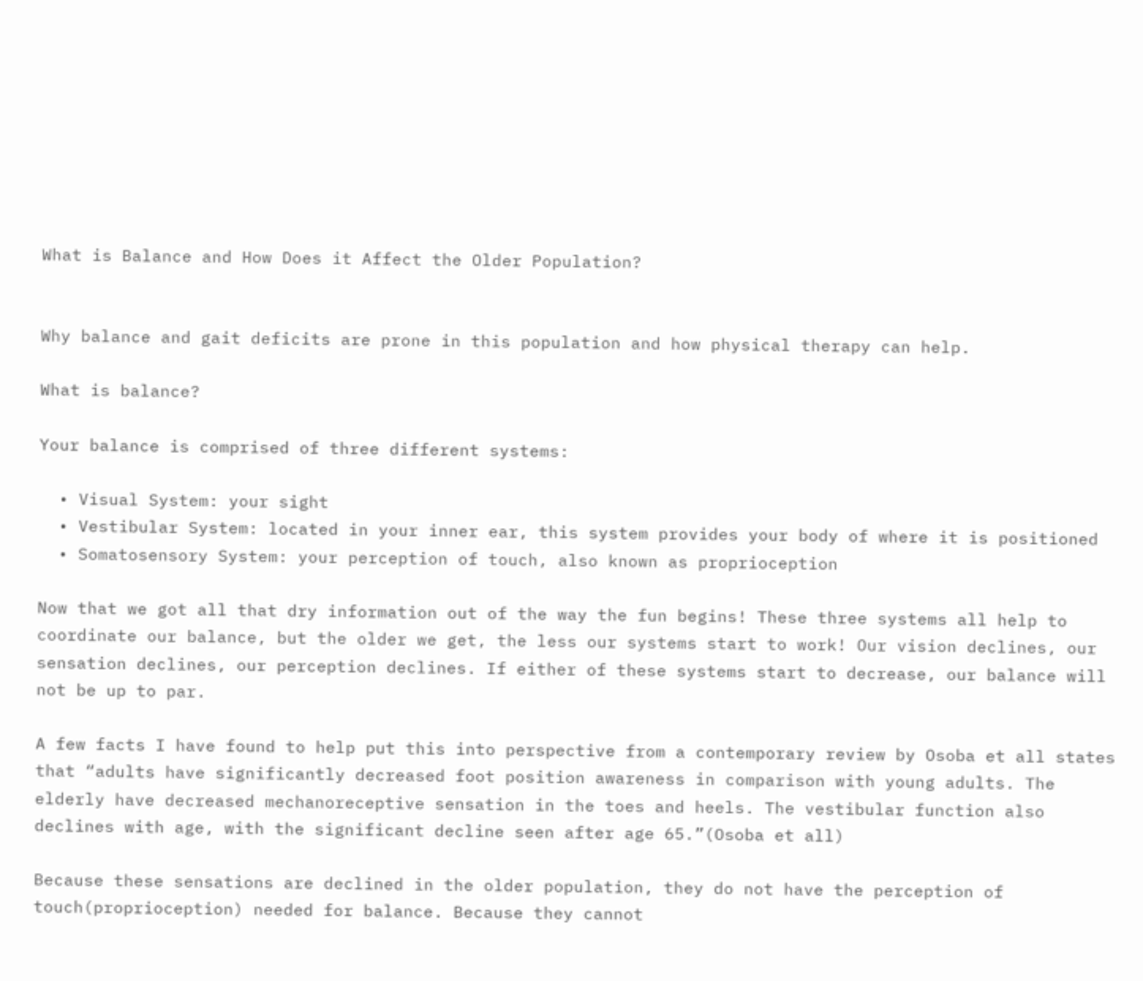What is Balance and How Does it Affect the Older Population?


Why balance and gait deficits are prone in this population and how physical therapy can help.

What is balance?

Your balance is comprised of three different systems:

  • Visual System: your sight
  • Vestibular System: located in your inner ear, this system provides your body of where it is positioned
  • Somatosensory System: your perception of touch, also known as proprioception

Now that we got all that dry information out of the way the fun begins! These three systems all help to coordinate our balance, but the older we get, the less our systems start to work! Our vision declines, our sensation declines, our perception declines. If either of these systems start to decrease, our balance will not be up to par.

A few facts I have found to help put this into perspective from a contemporary review by Osoba et all states that “adults have significantly decreased foot position awareness in comparison with young adults. The elderly have decreased mechanoreceptive sensation in the toes and heels. The vestibular function also declines with age, with the significant decline seen after age 65.”(Osoba et all)

Because these sensations are declined in the older population, they do not have the perception of touch(proprioception) needed for balance. Because they cannot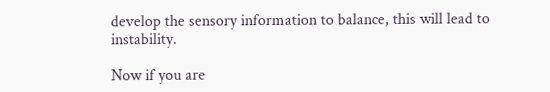develop the sensory information to balance, this will lead to instability.

Now if you are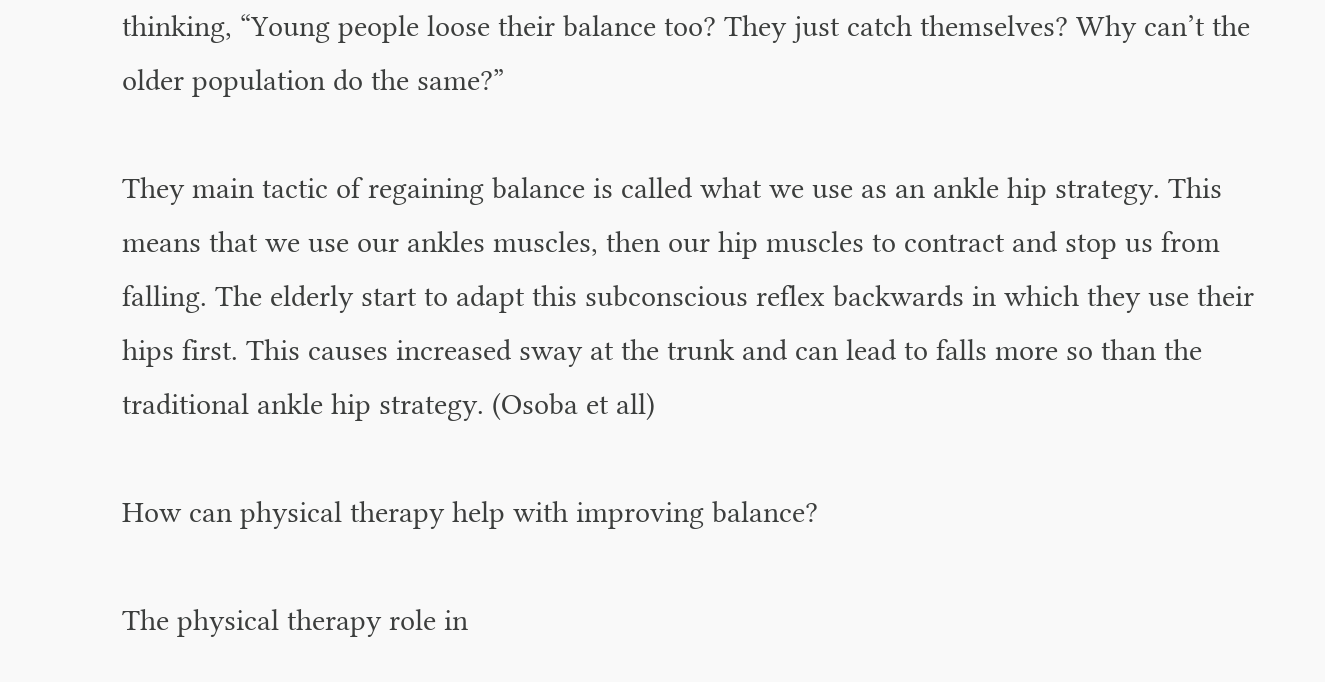thinking, “Young people loose their balance too? They just catch themselves? Why can’t the older population do the same?”

They main tactic of regaining balance is called what we use as an ankle hip strategy. This means that we use our ankles muscles, then our hip muscles to contract and stop us from falling. The elderly start to adapt this subconscious reflex backwards in which they use their hips first. This causes increased sway at the trunk and can lead to falls more so than the traditional ankle hip strategy. (Osoba et all)

How can physical therapy help with improving balance?

The physical therapy role in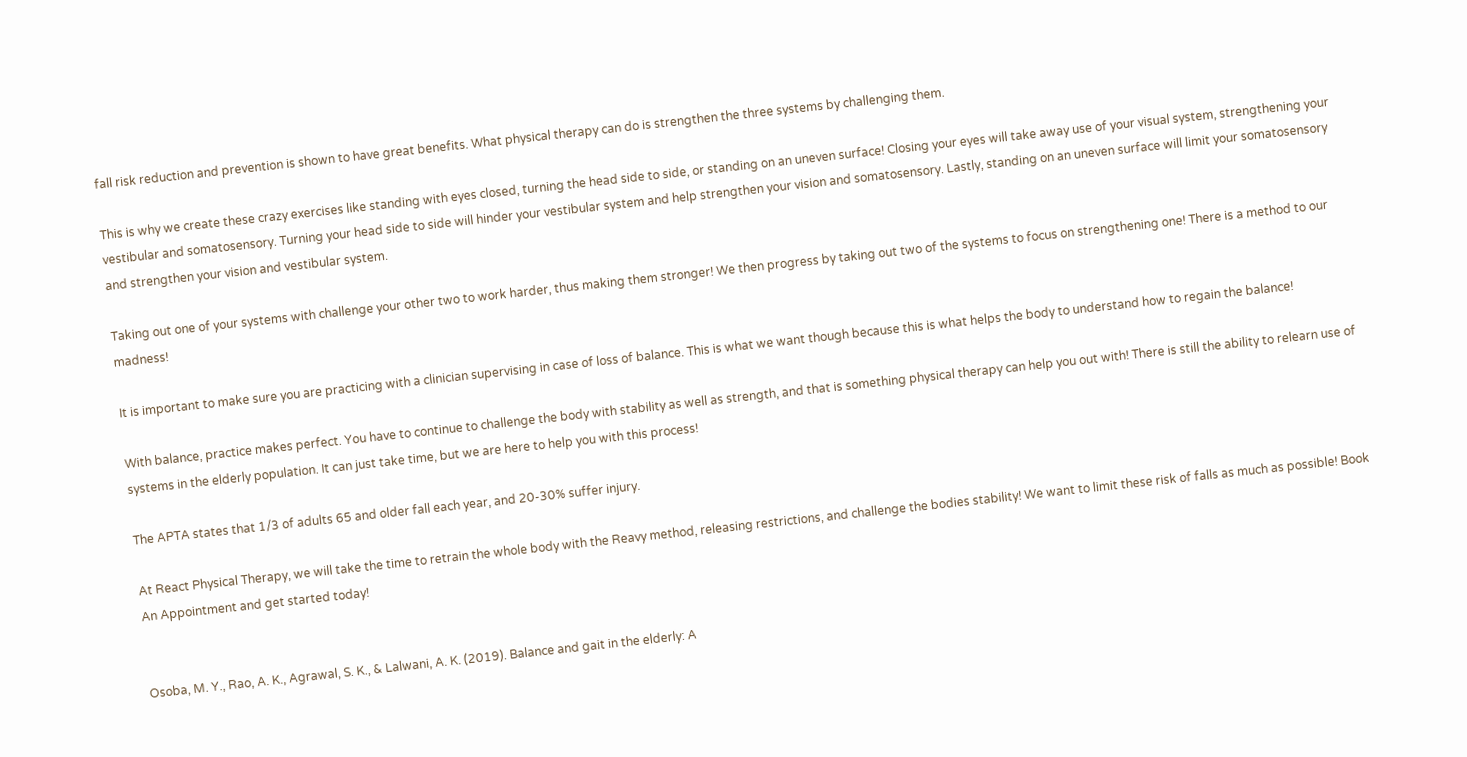fall risk reduction and prevention is shown to have great benefits. What physical therapy can do is strengthen the three systems by challenging them.

This is why we create these crazy exercises like standing with eyes closed, turning the head side to side, or standing on an uneven surface! Closing your eyes will take away use of your visual system, strengthening your vestibular and somatosensory. Turning your head side to side will hinder your vestibular system and help strengthen your vision and somatosensory. Lastly, standing on an uneven surface will limit your somatosensory and strengthen your vision and vestibular system.

Taking out one of your systems with challenge your other two to work harder, thus making them stronger! We then progress by taking out two of the systems to focus on strengthening one! There is a method to our madness!

It is important to make sure you are practicing with a clinician supervising in case of loss of balance. This is what we want though because this is what helps the body to understand how to regain the balance!

With balance, practice makes perfect. You have to continue to challenge the body with stability as well as strength, and that is something physical therapy can help you out with! There is still the ability to relearn use of systems in the elderly population. It can just take time, but we are here to help you with this process!

The APTA states that 1/3 of adults 65 and older fall each year, and 20-30% suffer injury.

At React Physical Therapy, we will take the time to retrain the whole body with the Reavy method, releasing restrictions, and challenge the bodies stability! We want to limit these risk of falls as much as possible! Book An Appointment and get started today!


Osoba, M. Y., Rao, A. K., Agrawal, S. K., & Lalwani, A. K. (2019). Balance and gait in the elderly: A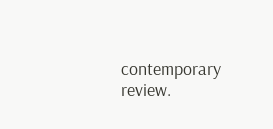contemporary review.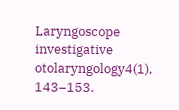Laryngoscope investigative otolaryngology4(1), 143–153.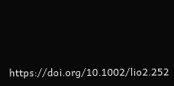https://doi.org/10.1002/lio2.252